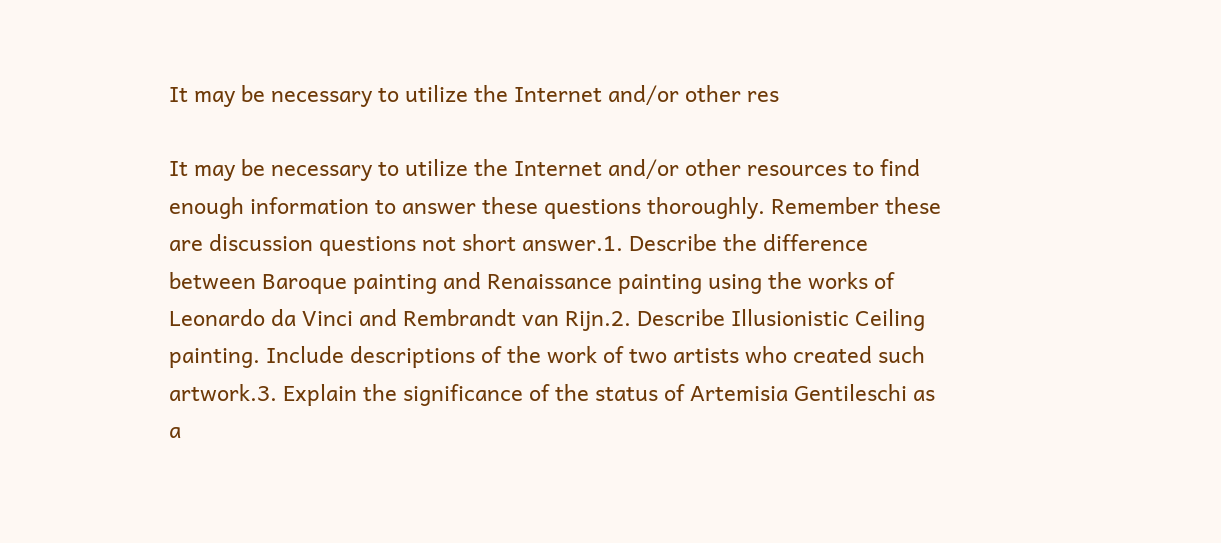It may be necessary to utilize the Internet and/or other res

It may be necessary to utilize the Internet and/or other resources to find enough information to answer these questions thoroughly. Remember these are discussion questions not short answer.1. Describe the difference between Baroque painting and Renaissance painting using the works of Leonardo da Vinci and Rembrandt van Rijn.2. Describe Illusionistic Ceiling painting. Include descriptions of the work of two artists who created such artwork.3. Explain the significance of the status of Artemisia Gentileschi as a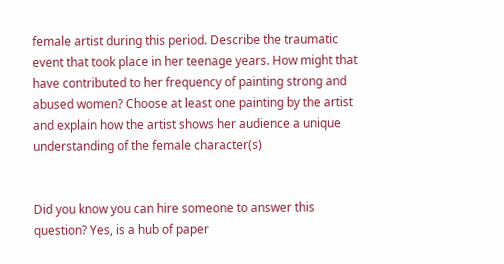female artist during this period. Describe the traumatic event that took place in her teenage years. How might that have contributed to her frequency of painting strong and abused women? Choose at least one painting by the artist and explain how the artist shows her audience a unique understanding of the female character(s)


Did you know you can hire someone to answer this question? Yes, is a hub of paper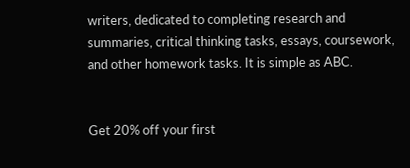writers, dedicated to completing research and summaries, critical thinking tasks, essays, coursework, and other homework tasks. It is simple as ABC.


Get 20% off your first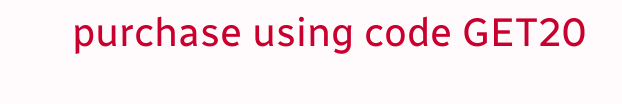purchase using code GET20